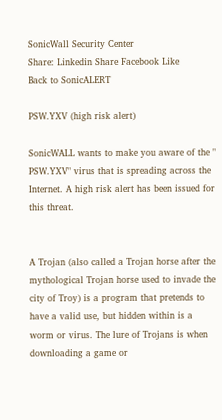SonicWall Security Center
Share: Linkedin Share Facebook Like
Back to SonicALERT

PSW.YXV (high risk alert)

SonicWALL wants to make you aware of the " PSW.YXV" virus that is spreading across the Internet. A high risk alert has been issued for this threat.


A Trojan (also called a Trojan horse after the mythological Trojan horse used to invade the city of Troy) is a program that pretends to have a valid use, but hidden within is a worm or virus. The lure of Trojans is when downloading a game or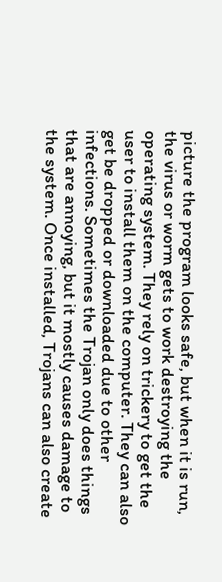picture the program looks safe, but when it is run, the virus or worm gets to work destroying the operating system. They rely on trickery to get the user to install them on the computer. They can also get be dropped or downloaded due to other infections. Sometimes the Trojan only does things that are annoying, but it mostly causes damage to the system. Once installed, Trojans can also create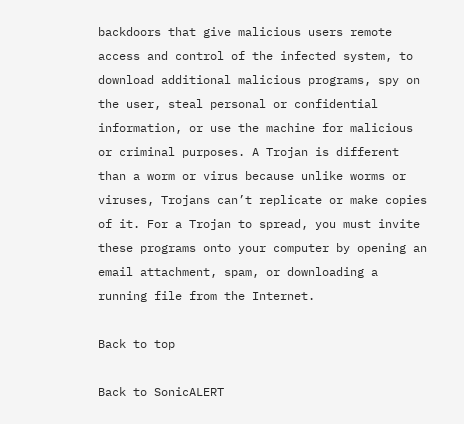backdoors that give malicious users remote access and control of the infected system, to download additional malicious programs, spy on the user, steal personal or confidential information, or use the machine for malicious or criminal purposes. A Trojan is different than a worm or virus because unlike worms or viruses, Trojans can’t replicate or make copies of it. For a Trojan to spread, you must invite these programs onto your computer by opening an email attachment, spam, or downloading a running file from the Internet.

Back to top

Back to SonicALERT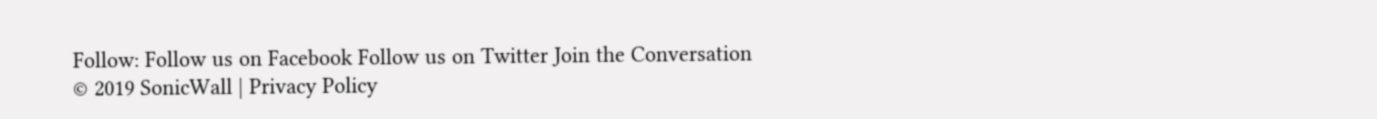Follow: Follow us on Facebook Follow us on Twitter Join the Conversation
© 2019 SonicWall | Privacy Policy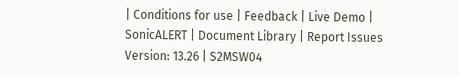| Conditions for use | Feedback | Live Demo | SonicALERT | Document Library | Report Issues
Version: 13.26 | S2MSW04